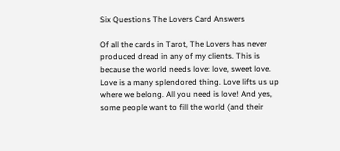Six Questions The Lovers Card Answers

Of all the cards in Tarot, The Lovers has never produced dread in any of my clients. This is because the world needs love: love, sweet love. Love is a many splendored thing. Love lifts us up where we belong. All you need is love! And yes, some people want to fill the world (and their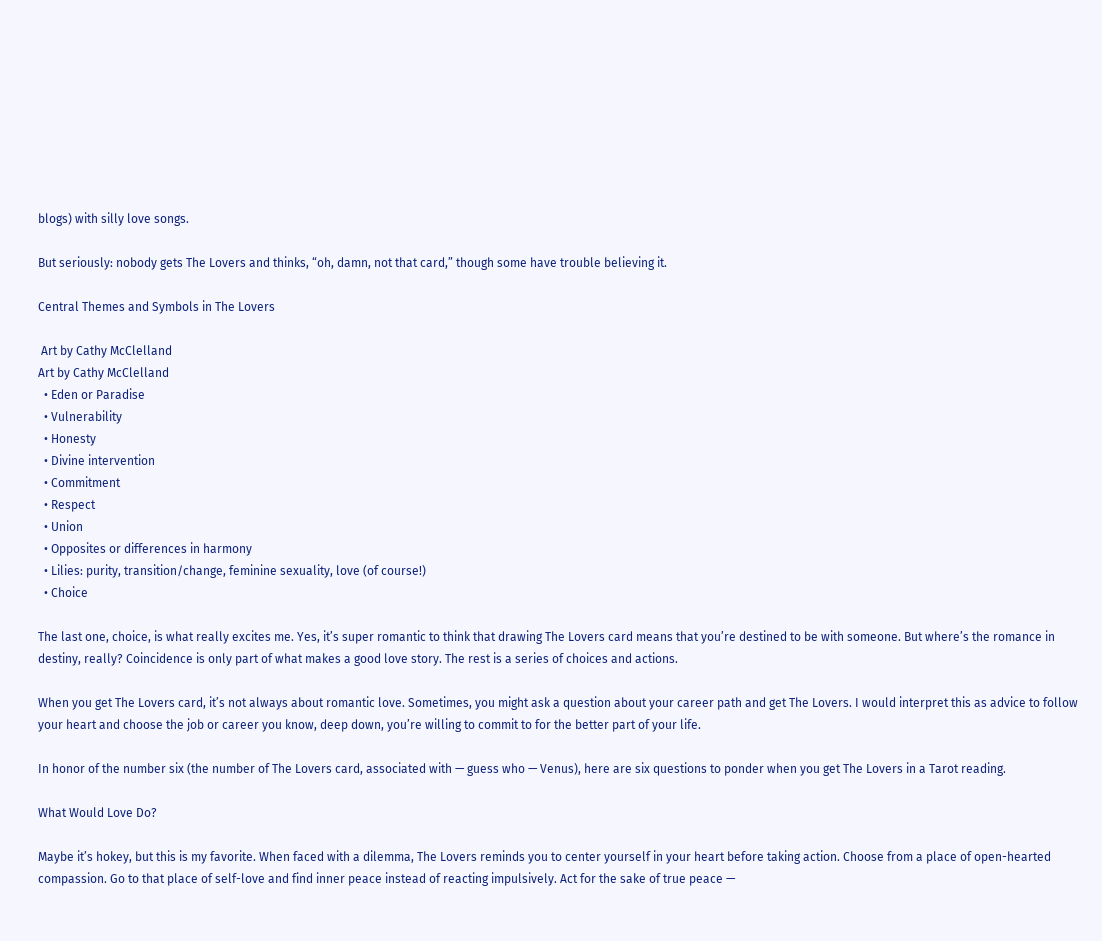blogs) with silly love songs.

But seriously: nobody gets The Lovers and thinks, “oh, damn, not that card,” though some have trouble believing it.

Central Themes and Symbols in The Lovers

 Art by Cathy McClelland
Art by Cathy McClelland
  • Eden or Paradise
  • Vulnerability
  • Honesty
  • Divine intervention
  • Commitment
  • Respect
  • Union
  • Opposites or differences in harmony
  • Lilies: purity, transition/change, feminine sexuality, love (of course!)
  • Choice

The last one, choice, is what really excites me. Yes, it’s super romantic to think that drawing The Lovers card means that you’re destined to be with someone. But where’s the romance in destiny, really? Coincidence is only part of what makes a good love story. The rest is a series of choices and actions.

When you get The Lovers card, it’s not always about romantic love. Sometimes, you might ask a question about your career path and get The Lovers. I would interpret this as advice to follow your heart and choose the job or career you know, deep down, you’re willing to commit to for the better part of your life.

In honor of the number six (the number of The Lovers card, associated with — guess who — Venus), here are six questions to ponder when you get The Lovers in a Tarot reading.

What Would Love Do?

Maybe it’s hokey, but this is my favorite. When faced with a dilemma, The Lovers reminds you to center yourself in your heart before taking action. Choose from a place of open-hearted compassion. Go to that place of self-love and find inner peace instead of reacting impulsively. Act for the sake of true peace —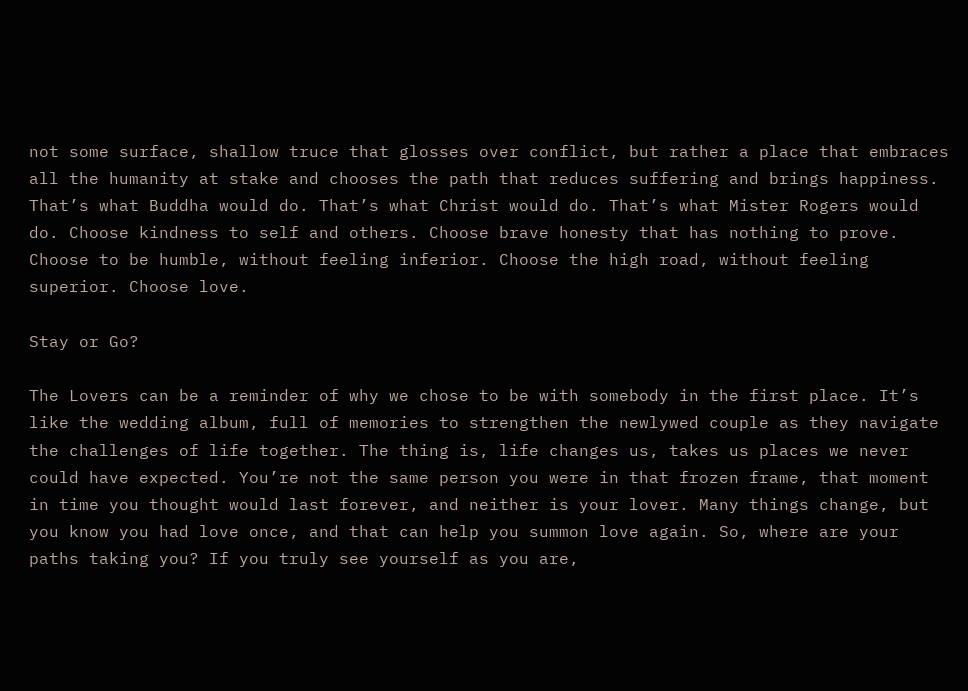not some surface, shallow truce that glosses over conflict, but rather a place that embraces all the humanity at stake and chooses the path that reduces suffering and brings happiness. That’s what Buddha would do. That’s what Christ would do. That’s what Mister Rogers would do. Choose kindness to self and others. Choose brave honesty that has nothing to prove.  Choose to be humble, without feeling inferior. Choose the high road, without feeling superior. Choose love.

Stay or Go?

The Lovers can be a reminder of why we chose to be with somebody in the first place. It’s like the wedding album, full of memories to strengthen the newlywed couple as they navigate the challenges of life together. The thing is, life changes us, takes us places we never could have expected. You’re not the same person you were in that frozen frame, that moment in time you thought would last forever, and neither is your lover. Many things change, but you know you had love once, and that can help you summon love again. So, where are your paths taking you? If you truly see yourself as you are,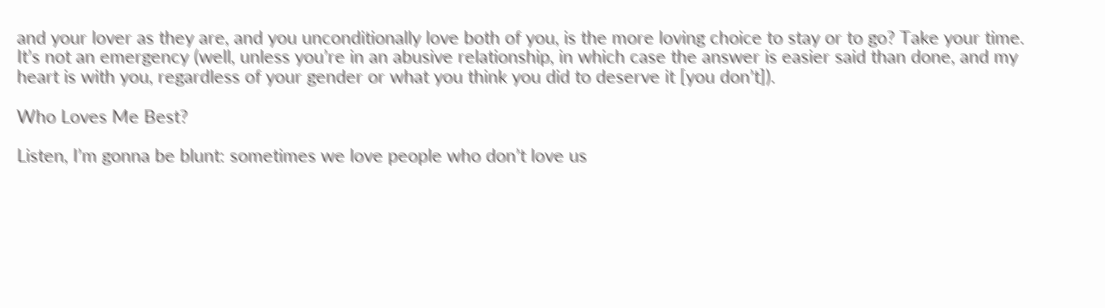and your lover as they are, and you unconditionally love both of you, is the more loving choice to stay or to go? Take your time. It’s not an emergency (well, unless you’re in an abusive relationship, in which case the answer is easier said than done, and my heart is with you, regardless of your gender or what you think you did to deserve it [you don’t]).

Who Loves Me Best?

Listen, I’m gonna be blunt: sometimes we love people who don’t love us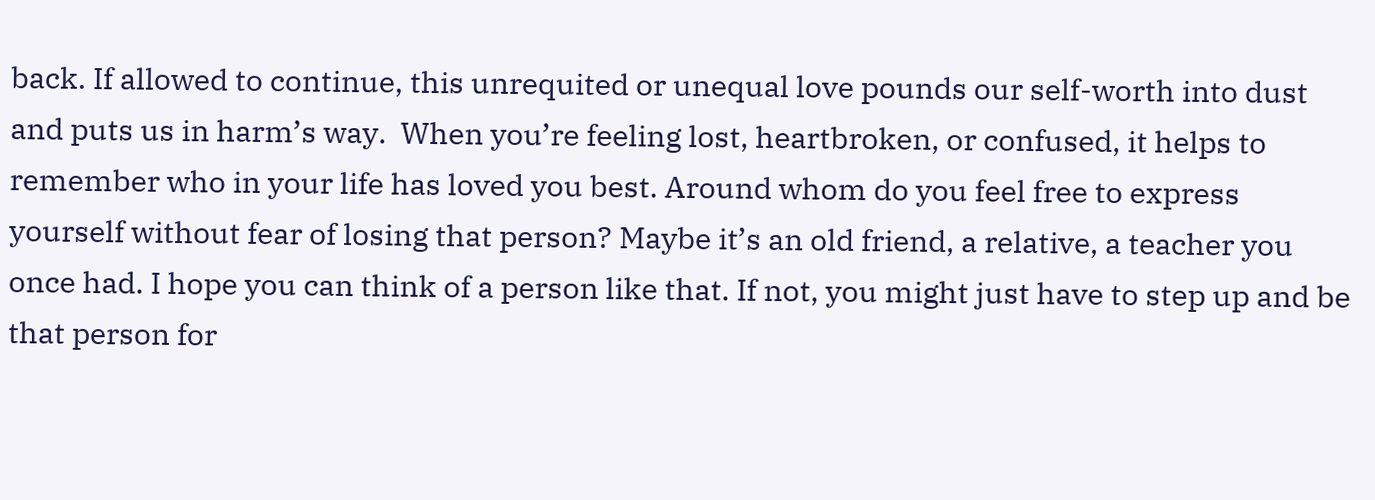back. If allowed to continue, this unrequited or unequal love pounds our self-worth into dust and puts us in harm’s way.  When you’re feeling lost, heartbroken, or confused, it helps to remember who in your life has loved you best. Around whom do you feel free to express yourself without fear of losing that person? Maybe it’s an old friend, a relative, a teacher you once had. I hope you can think of a person like that. If not, you might just have to step up and be that person for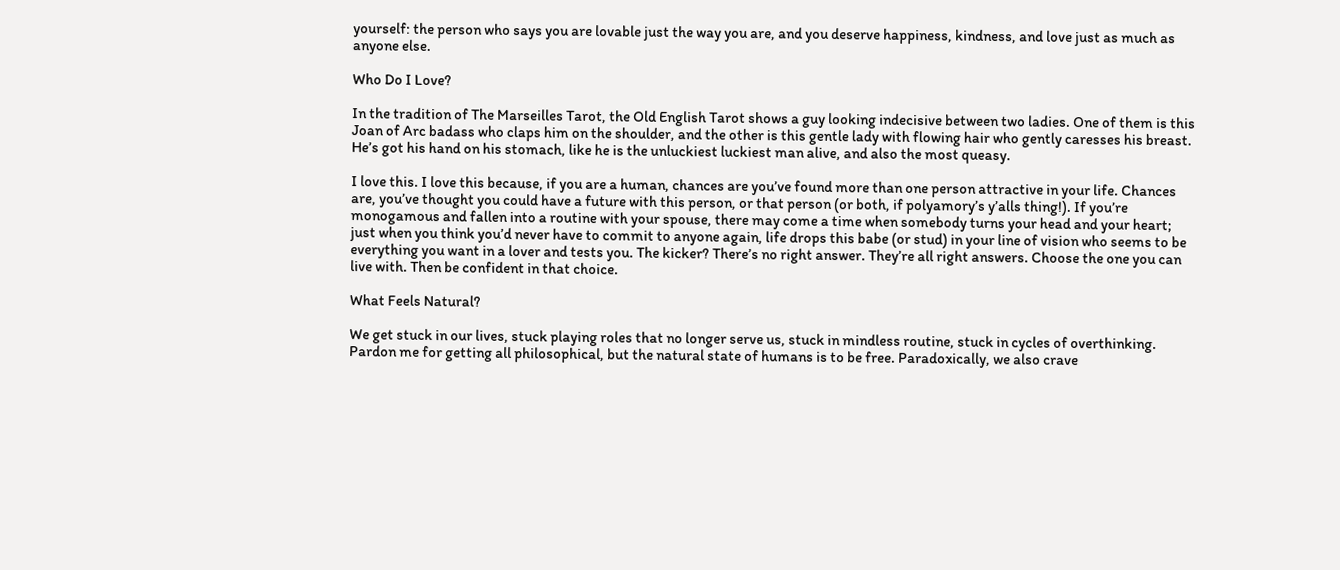yourself: the person who says you are lovable just the way you are, and you deserve happiness, kindness, and love just as much as anyone else.

Who Do I Love?

In the tradition of The Marseilles Tarot, the Old English Tarot shows a guy looking indecisive between two ladies. One of them is this Joan of Arc badass who claps him on the shoulder, and the other is this gentle lady with flowing hair who gently caresses his breast. He’s got his hand on his stomach, like he is the unluckiest luckiest man alive, and also the most queasy.

I love this. I love this because, if you are a human, chances are you’ve found more than one person attractive in your life. Chances are, you’ve thought you could have a future with this person, or that person (or both, if polyamory’s y’alls thing!). If you’re monogamous and fallen into a routine with your spouse, there may come a time when somebody turns your head and your heart; just when you think you’d never have to commit to anyone again, life drops this babe (or stud) in your line of vision who seems to be everything you want in a lover and tests you. The kicker? There’s no right answer. They’re all right answers. Choose the one you can live with. Then be confident in that choice.

What Feels Natural?

We get stuck in our lives, stuck playing roles that no longer serve us, stuck in mindless routine, stuck in cycles of overthinking. Pardon me for getting all philosophical, but the natural state of humans is to be free. Paradoxically, we also crave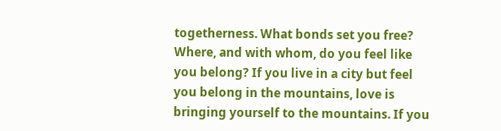togetherness. What bonds set you free? Where, and with whom, do you feel like you belong? If you live in a city but feel you belong in the mountains, love is bringing yourself to the mountains. If you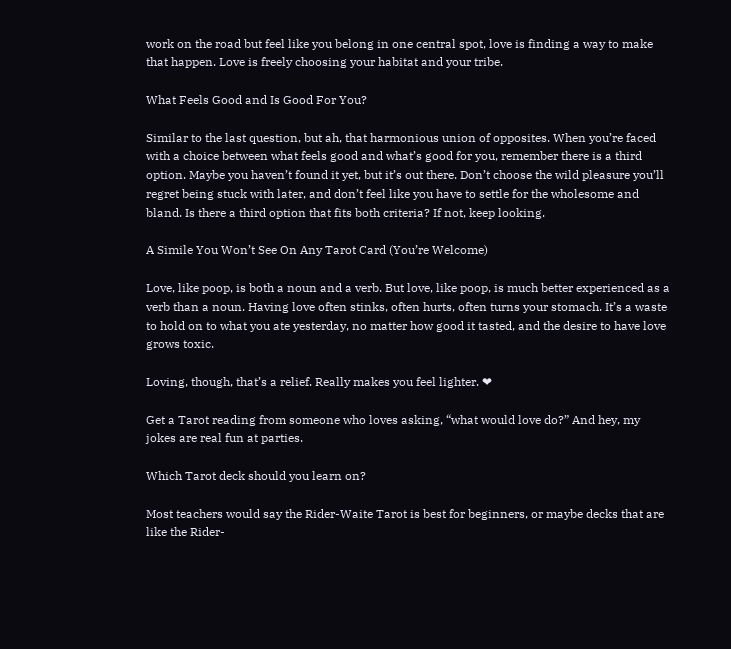work on the road but feel like you belong in one central spot, love is finding a way to make that happen. Love is freely choosing your habitat and your tribe.

What Feels Good and Is Good For You?

Similar to the last question, but ah, that harmonious union of opposites. When you’re faced with a choice between what feels good and what’s good for you, remember there is a third option. Maybe you haven’t found it yet, but it’s out there. Don’t choose the wild pleasure you’ll regret being stuck with later, and don’t feel like you have to settle for the wholesome and bland. Is there a third option that fits both criteria? If not, keep looking.

A Simile You Won’t See On Any Tarot Card (You’re Welcome)

Love, like poop, is both a noun and a verb. But love, like poop, is much better experienced as a verb than a noun. Having love often stinks, often hurts, often turns your stomach. It’s a waste to hold on to what you ate yesterday, no matter how good it tasted, and the desire to have love grows toxic.

Loving, though, that’s a relief. Really makes you feel lighter. ❤

Get a Tarot reading from someone who loves asking, “what would love do?” And hey, my jokes are real fun at parties.

Which Tarot deck should you learn on?

Most teachers would say the Rider-Waite Tarot is best for beginners, or maybe decks that are like the Rider-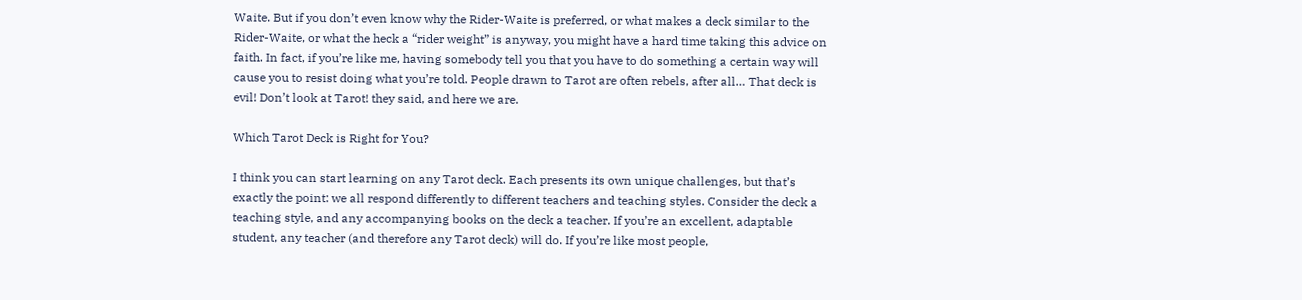Waite. But if you don’t even know why the Rider-Waite is preferred, or what makes a deck similar to the Rider-Waite, or what the heck a “rider weight” is anyway, you might have a hard time taking this advice on faith. In fact, if you’re like me, having somebody tell you that you have to do something a certain way will cause you to resist doing what you’re told. People drawn to Tarot are often rebels, after all… That deck is evil! Don’t look at Tarot! they said, and here we are.

Which Tarot Deck is Right for You?

I think you can start learning on any Tarot deck. Each presents its own unique challenges, but that’s exactly the point: we all respond differently to different teachers and teaching styles. Consider the deck a teaching style, and any accompanying books on the deck a teacher. If you’re an excellent, adaptable student, any teacher (and therefore any Tarot deck) will do. If you’re like most people,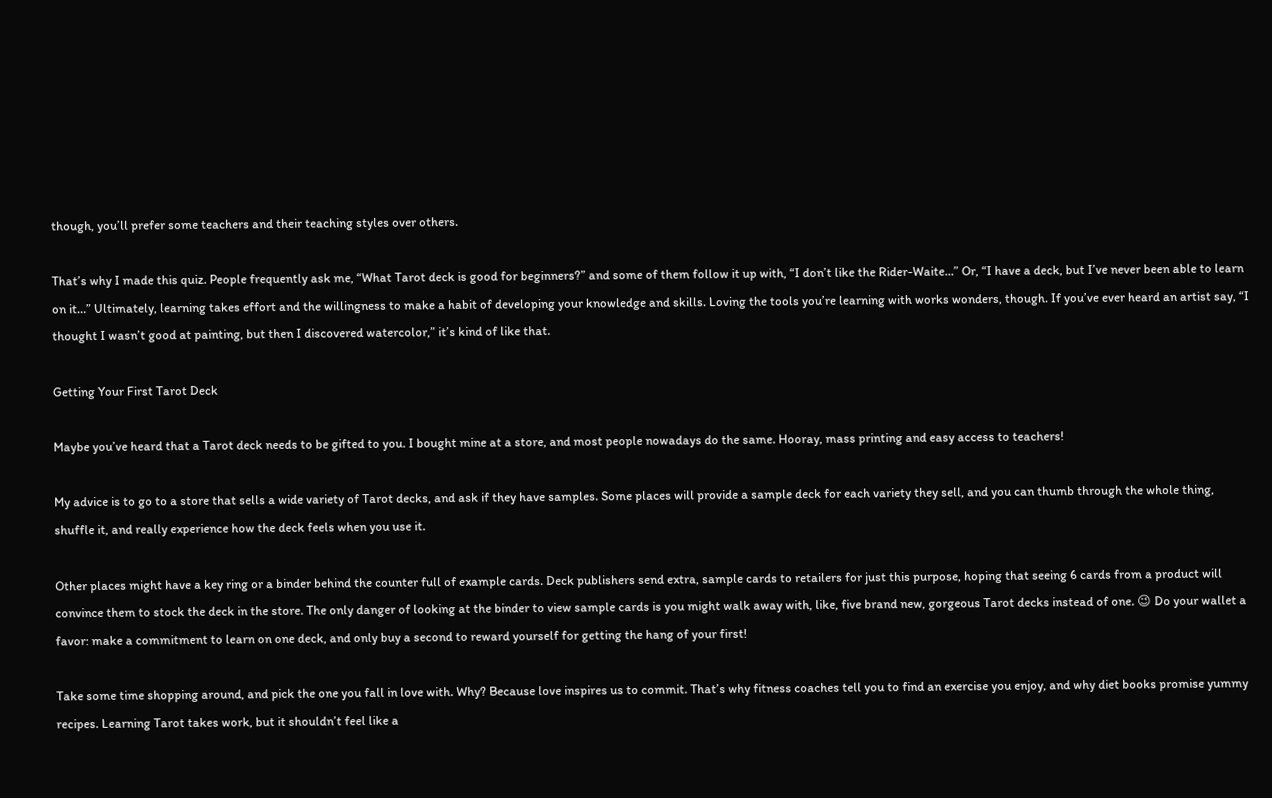though, you’ll prefer some teachers and their teaching styles over others.

That’s why I made this quiz. People frequently ask me, “What Tarot deck is good for beginners?” and some of them follow it up with, “I don’t like the Rider-Waite…” Or, “I have a deck, but I’ve never been able to learn on it…” Ultimately, learning takes effort and the willingness to make a habit of developing your knowledge and skills. Loving the tools you’re learning with works wonders, though. If you’ve ever heard an artist say, “I thought I wasn’t good at painting, but then I discovered watercolor,” it’s kind of like that.

Getting Your First Tarot Deck

Maybe you’ve heard that a Tarot deck needs to be gifted to you. I bought mine at a store, and most people nowadays do the same. Hooray, mass printing and easy access to teachers!

My advice is to go to a store that sells a wide variety of Tarot decks, and ask if they have samples. Some places will provide a sample deck for each variety they sell, and you can thumb through the whole thing, shuffle it, and really experience how the deck feels when you use it.

Other places might have a key ring or a binder behind the counter full of example cards. Deck publishers send extra, sample cards to retailers for just this purpose, hoping that seeing 6 cards from a product will convince them to stock the deck in the store. The only danger of looking at the binder to view sample cards is you might walk away with, like, five brand new, gorgeous Tarot decks instead of one. 😉 Do your wallet a favor: make a commitment to learn on one deck, and only buy a second to reward yourself for getting the hang of your first!

Take some time shopping around, and pick the one you fall in love with. Why? Because love inspires us to commit. That’s why fitness coaches tell you to find an exercise you enjoy, and why diet books promise yummy recipes. Learning Tarot takes work, but it shouldn’t feel like a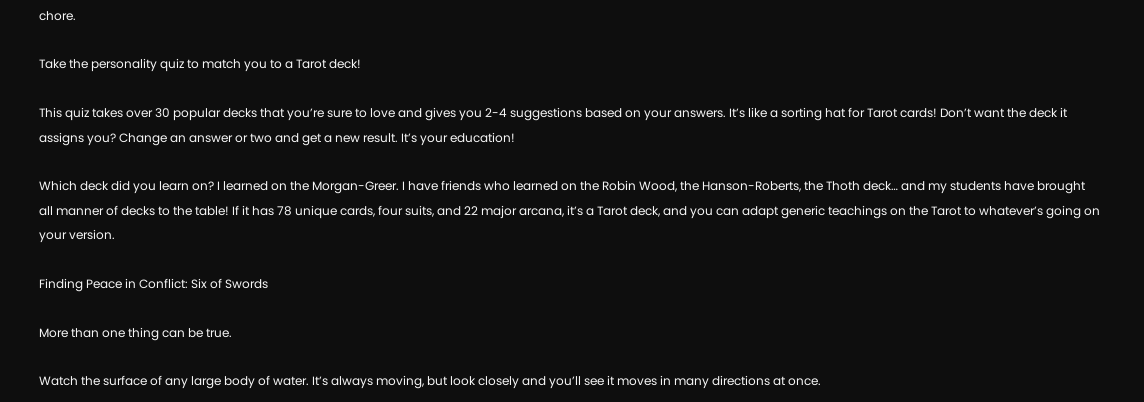chore.

Take the personality quiz to match you to a Tarot deck!

This quiz takes over 30 popular decks that you’re sure to love and gives you 2-4 suggestions based on your answers. It’s like a sorting hat for Tarot cards! Don’t want the deck it assigns you? Change an answer or two and get a new result. It’s your education!

Which deck did you learn on? I learned on the Morgan-Greer. I have friends who learned on the Robin Wood, the Hanson-Roberts, the Thoth deck… and my students have brought all manner of decks to the table! If it has 78 unique cards, four suits, and 22 major arcana, it’s a Tarot deck, and you can adapt generic teachings on the Tarot to whatever’s going on your version.

Finding Peace in Conflict: Six of Swords

More than one thing can be true.

Watch the surface of any large body of water. It’s always moving, but look closely and you’ll see it moves in many directions at once.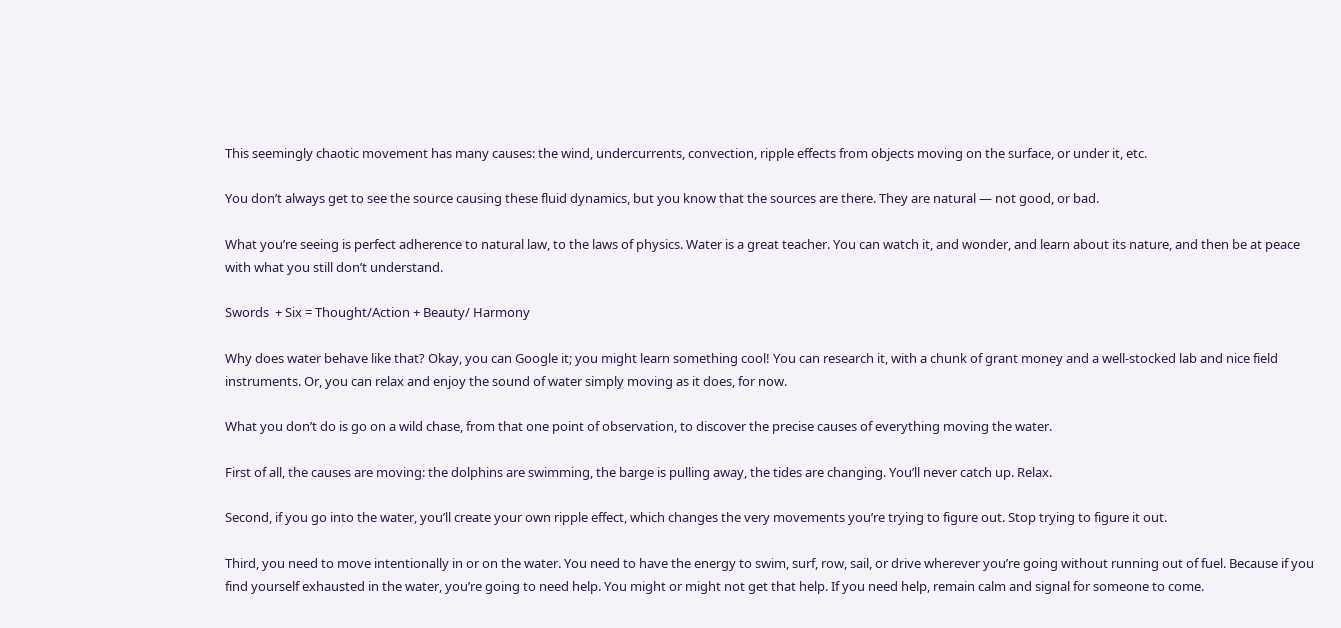This seemingly chaotic movement has many causes: the wind, undercurrents, convection, ripple effects from objects moving on the surface, or under it, etc.

You don’t always get to see the source causing these fluid dynamics, but you know that the sources are there. They are natural — not good, or bad.

What you’re seeing is perfect adherence to natural law, to the laws of physics. Water is a great teacher. You can watch it, and wonder, and learn about its nature, and then be at peace with what you still don’t understand.

Swords  + Six = Thought/Action + Beauty/ Harmony

Why does water behave like that? Okay, you can Google it; you might learn something cool! You can research it, with a chunk of grant money and a well-stocked lab and nice field instruments. Or, you can relax and enjoy the sound of water simply moving as it does, for now.

What you don’t do is go on a wild chase, from that one point of observation, to discover the precise causes of everything moving the water.

First of all, the causes are moving: the dolphins are swimming, the barge is pulling away, the tides are changing. You’ll never catch up. Relax.

Second, if you go into the water, you’ll create your own ripple effect, which changes the very movements you’re trying to figure out. Stop trying to figure it out.

Third, you need to move intentionally in or on the water. You need to have the energy to swim, surf, row, sail, or drive wherever you’re going without running out of fuel. Because if you find yourself exhausted in the water, you’re going to need help. You might or might not get that help. If you need help, remain calm and signal for someone to come.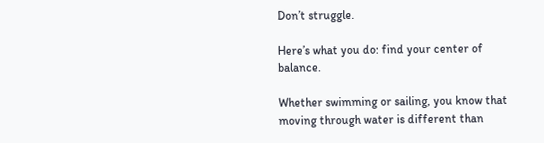Don’t struggle.

Here’s what you do: find your center of balance.

Whether swimming or sailing, you know that moving through water is different than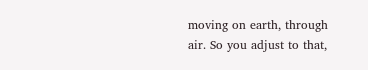moving on earth, through air. So you adjust to that,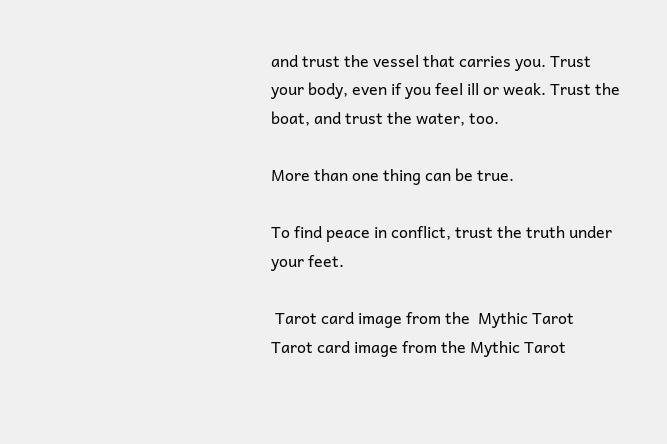and trust the vessel that carries you. Trust your body, even if you feel ill or weak. Trust the boat, and trust the water, too.

More than one thing can be true.

To find peace in conflict, trust the truth under your feet.

 Tarot card image from the  Mythic Tarot
Tarot card image from the Mythic Tarot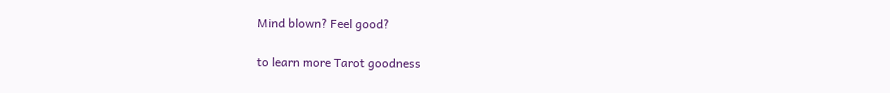Mind blown? Feel good?

to learn more Tarot goodness